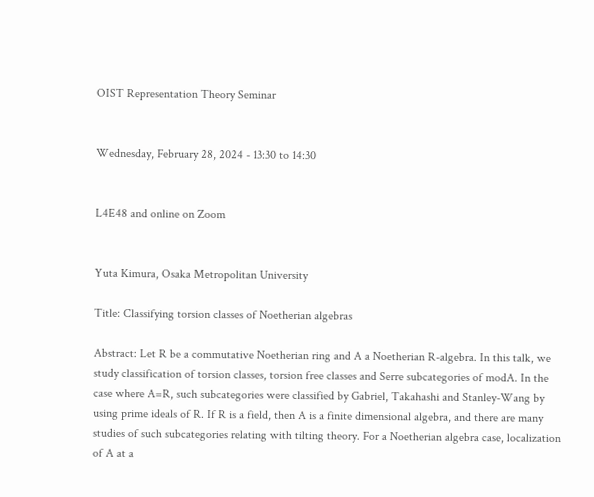OIST Representation Theory Seminar


Wednesday, February 28, 2024 - 13:30 to 14:30


L4E48 and online on Zoom


Yuta Kimura, Osaka Metropolitan University

Title: Classifying torsion classes of Noetherian algebras

Abstract: Let R be a commutative Noetherian ring and A a Noetherian R-algebra. In this talk, we study classification of torsion classes, torsion free classes and Serre subcategories of modA. In the case where A=R, such subcategories were classified by Gabriel, Takahashi and Stanley-Wang by using prime ideals of R. If R is a field, then A is a finite dimensional algebra, and there are many studies of such subcategories relating with tilting theory. For a Noetherian algebra case, localization of A at a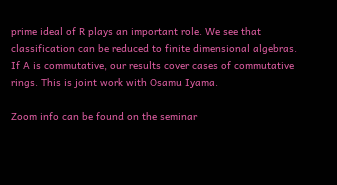prime ideal of R plays an important role. We see that classification can be reduced to finite dimensional algebras. If A is commutative, our results cover cases of commutative rings. This is joint work with Osamu Iyama.

Zoom info can be found on the seminar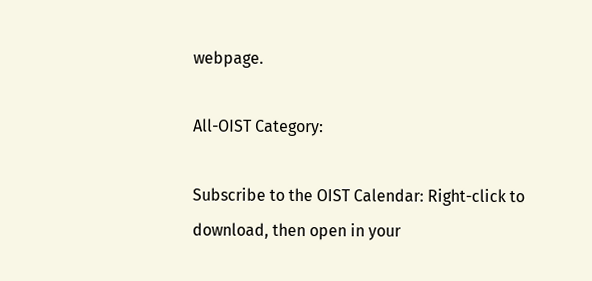webpage.

All-OIST Category:

Subscribe to the OIST Calendar: Right-click to download, then open in your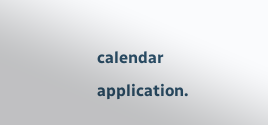calendar application.